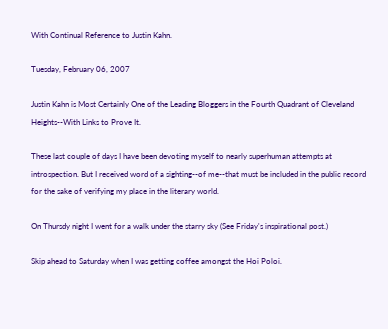With Continual Reference to Justin Kahn.

Tuesday, February 06, 2007

Justin Kahn is Most Certainly One of the Leading Bloggers in the Fourth Quadrant of Cleveland Heights--With Links to Prove It.

These last couple of days I have been devoting myself to nearly superhuman attempts at introspection. But I received word of a sighting--of me--that must be included in the public record for the sake of verifying my place in the literary world.

On Thursdy night I went for a walk under the starry sky (See Friday's inspirational post.)

Skip ahead to Saturday when I was getting coffee amongst the Hoi Poloi.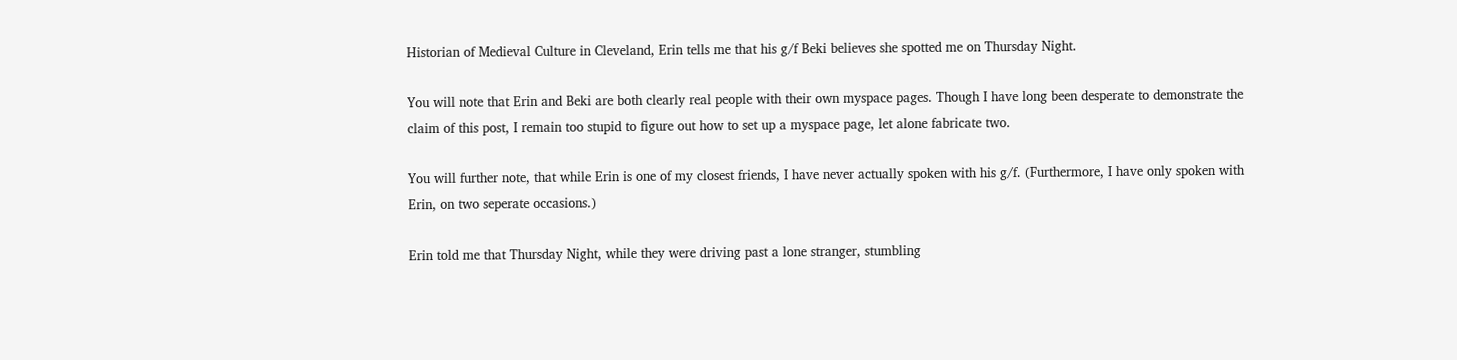Historian of Medieval Culture in Cleveland, Erin tells me that his g/f Beki believes she spotted me on Thursday Night.

You will note that Erin and Beki are both clearly real people with their own myspace pages. Though I have long been desperate to demonstrate the claim of this post, I remain too stupid to figure out how to set up a myspace page, let alone fabricate two.

You will further note, that while Erin is one of my closest friends, I have never actually spoken with his g/f. (Furthermore, I have only spoken with Erin, on two seperate occasions.)

Erin told me that Thursday Night, while they were driving past a lone stranger, stumbling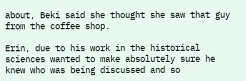about, Beki said she thought she saw that guy from the coffee shop.

Erin, due to his work in the historical sciences wanted to make absolutely sure he knew who was being discussed and so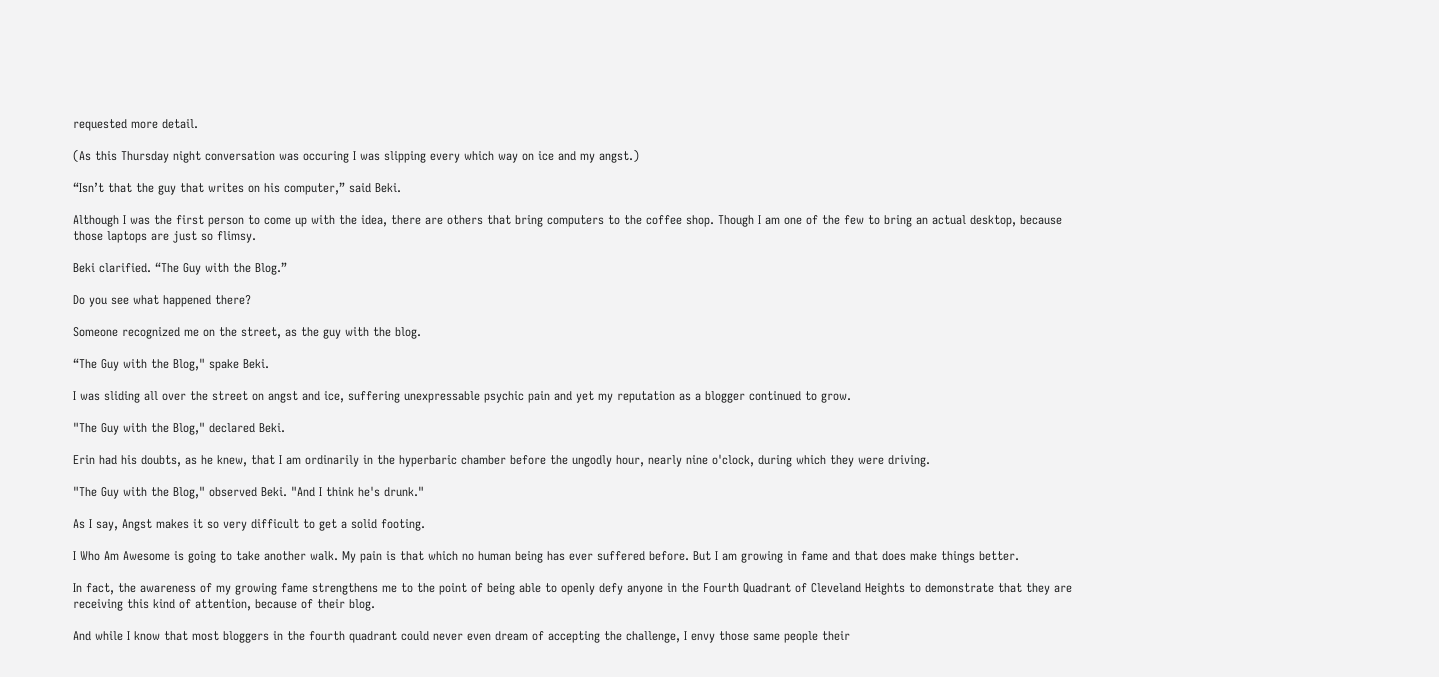requested more detail.

(As this Thursday night conversation was occuring I was slipping every which way on ice and my angst.)

“Isn’t that the guy that writes on his computer,” said Beki.

Although I was the first person to come up with the idea, there are others that bring computers to the coffee shop. Though I am one of the few to bring an actual desktop, because those laptops are just so flimsy.

Beki clarified. “The Guy with the Blog.”

Do you see what happened there?

Someone recognized me on the street, as the guy with the blog.

“The Guy with the Blog," spake Beki.

I was sliding all over the street on angst and ice, suffering unexpressable psychic pain and yet my reputation as a blogger continued to grow.

"The Guy with the Blog," declared Beki.

Erin had his doubts, as he knew, that I am ordinarily in the hyperbaric chamber before the ungodly hour, nearly nine o'clock, during which they were driving.

"The Guy with the Blog," observed Beki. "And I think he's drunk."

As I say, Angst makes it so very difficult to get a solid footing.

I Who Am Awesome is going to take another walk. My pain is that which no human being has ever suffered before. But I am growing in fame and that does make things better.

In fact, the awareness of my growing fame strengthens me to the point of being able to openly defy anyone in the Fourth Quadrant of Cleveland Heights to demonstrate that they are receiving this kind of attention, because of their blog.

And while I know that most bloggers in the fourth quadrant could never even dream of accepting the challenge, I envy those same people their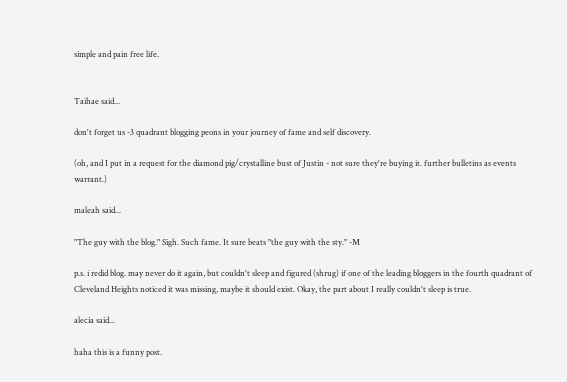simple and pain free life.


Taihae said...

don't forget us -3 quadrant blogging peons in your journey of fame and self discovery.

(oh, and I put in a request for the diamond pig/crystalline bust of Justin - not sure they're buying it. further bulletins as events warrant.)

maleah said...

"The guy with the blog." Sigh. Such fame. It sure beats "the guy with the sty." -M

p.s. i redid blog. may never do it again, but couldn't sleep and figured (shrug) if one of the leading bloggers in the fourth quadrant of Cleveland Heights noticed it was missing, maybe it should exist. Okay, the part about I really couldn't sleep is true.

alecia said...

haha this is a funny post.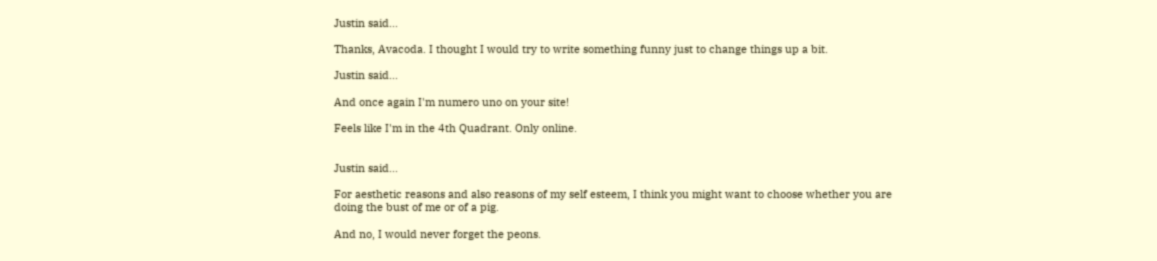Justin said...

Thanks, Avacoda. I thought I would try to write something funny just to change things up a bit.

Justin said...

And once again I'm numero uno on your site!

Feels like I'm in the 4th Quadrant. Only online.


Justin said...

For aesthetic reasons and also reasons of my self esteem, I think you might want to choose whether you are doing the bust of me or of a pig.

And no, I would never forget the peons.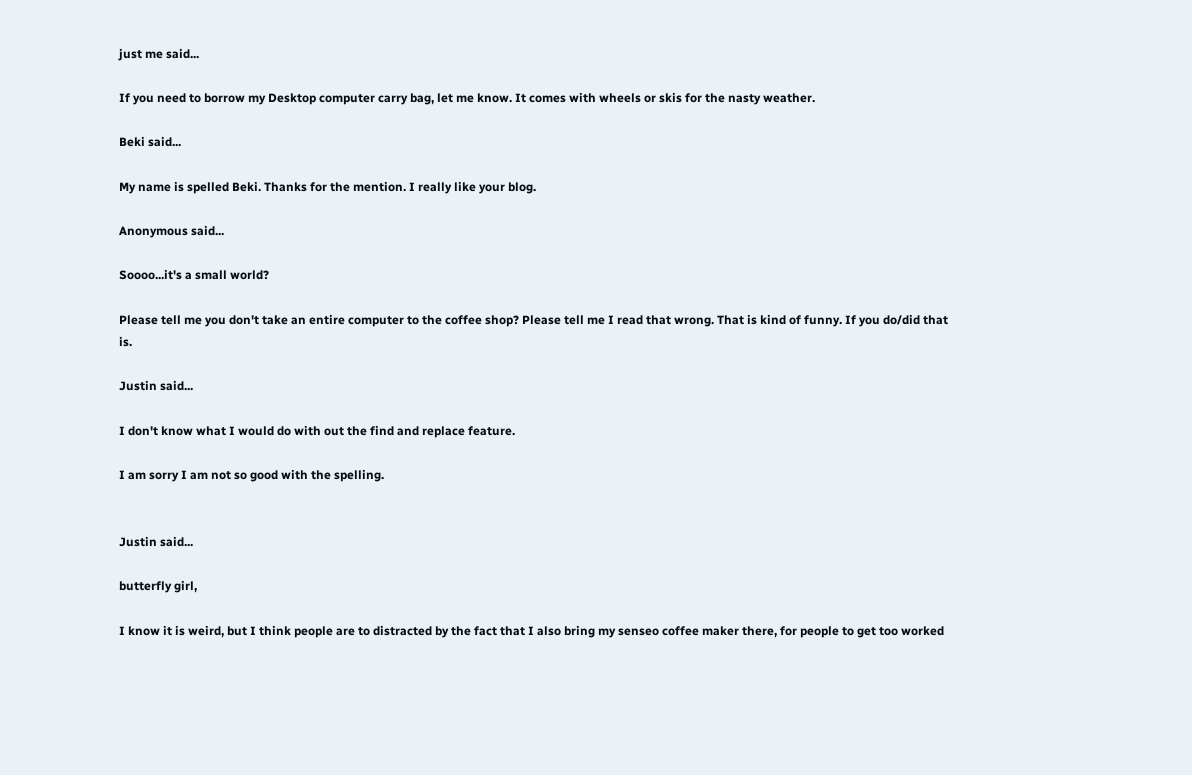just me said...

If you need to borrow my Desktop computer carry bag, let me know. It comes with wheels or skis for the nasty weather.

Beki said...

My name is spelled Beki. Thanks for the mention. I really like your blog.

Anonymous said...

Soooo...it's a small world?

Please tell me you don't take an entire computer to the coffee shop? Please tell me I read that wrong. That is kind of funny. If you do/did that is.

Justin said...

I don't know what I would do with out the find and replace feature.

I am sorry I am not so good with the spelling.


Justin said...

butterfly girl,

I know it is weird, but I think people are to distracted by the fact that I also bring my senseo coffee maker there, for people to get too worked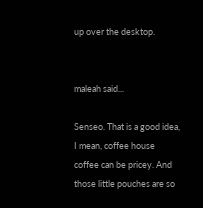up over the desktop.


maleah said...

Senseo. That is a good idea, I mean, coffee house coffee can be pricey. And those little pouches are so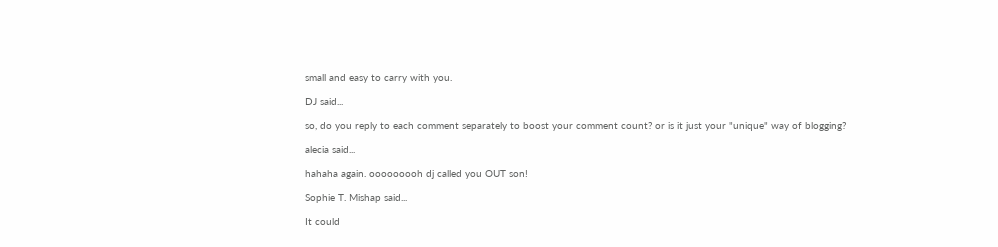small and easy to carry with you.

DJ said...

so, do you reply to each comment separately to boost your comment count? or is it just your "unique" way of blogging?

alecia said...

hahaha again. ooooooooh dj called you OUT son!

Sophie T. Mishap said...

It could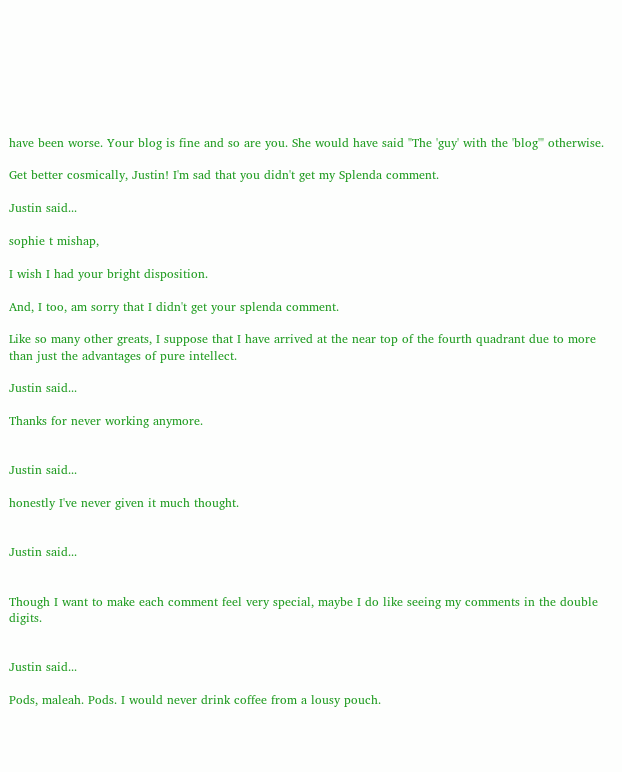have been worse. Your blog is fine and so are you. She would have said "The 'guy' with the 'blog'" otherwise.

Get better cosmically, Justin! I'm sad that you didn't get my Splenda comment.

Justin said...

sophie t mishap,

I wish I had your bright disposition.

And, I too, am sorry that I didn't get your splenda comment.

Like so many other greats, I suppose that I have arrived at the near top of the fourth quadrant due to more than just the advantages of pure intellect.

Justin said...

Thanks for never working anymore.


Justin said...

honestly I've never given it much thought.


Justin said...


Though I want to make each comment feel very special, maybe I do like seeing my comments in the double digits.


Justin said...

Pods, maleah. Pods. I would never drink coffee from a lousy pouch.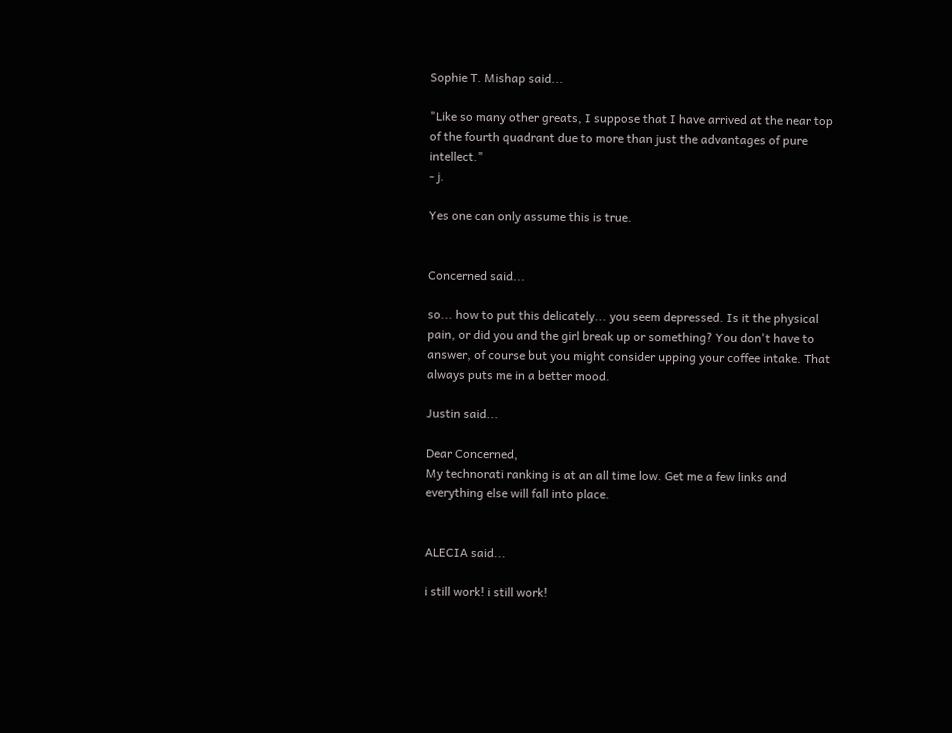Sophie T. Mishap said...

"Like so many other greats, I suppose that I have arrived at the near top of the fourth quadrant due to more than just the advantages of pure intellect."
- j.

Yes one can only assume this is true.


Concerned said...

so... how to put this delicately... you seem depressed. Is it the physical pain, or did you and the girl break up or something? You don't have to answer, of course but you might consider upping your coffee intake. That always puts me in a better mood.

Justin said...

Dear Concerned,
My technorati ranking is at an all time low. Get me a few links and everything else will fall into place.


ALECIA said...

i still work! i still work!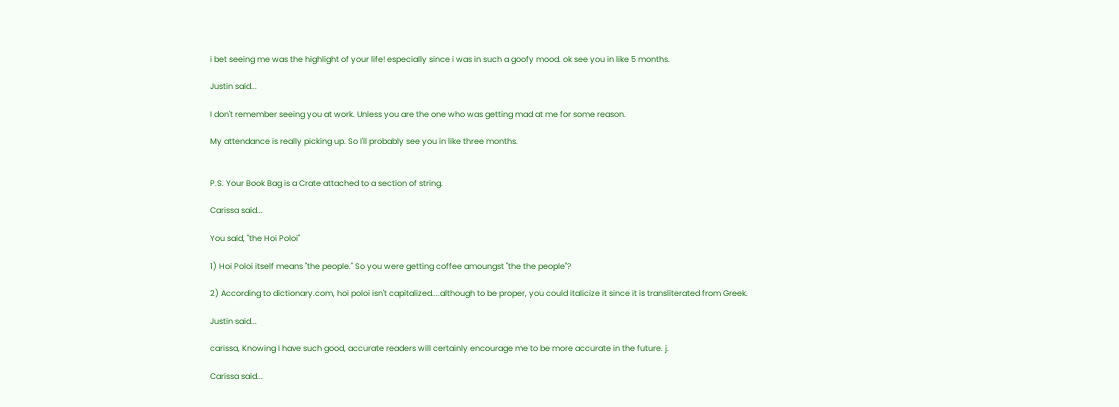i bet seeing me was the highlight of your life! especially since i was in such a goofy mood. ok see you in like 5 months.

Justin said...

I don't remember seeing you at work. Unless you are the one who was getting mad at me for some reason.

My attendance is really picking up. So I'll probably see you in like three months.


P.S. Your Book Bag is a Crate attached to a section of string.

Carissa said...

You said, "the Hoi Poloi"

1) Hoi Poloi itself means "the people." So you were getting coffee amoungst "the the people"?

2) According to dictionary.com, hoi poloi isn't capitalized....although to be proper, you could italicize it since it is transliterated from Greek.

Justin said...

carissa, Knowing I have such good, accurate readers will certainly encourage me to be more accurate in the future. j.

Carissa said...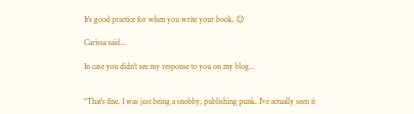It's good practice for when you write your book. ☺

Carissa said...

In case you didn't see my response to you on my blog...


"That's fine. I was just being a snobby, publishing punk. I've actually seen it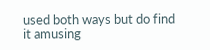used both ways but do find it amusing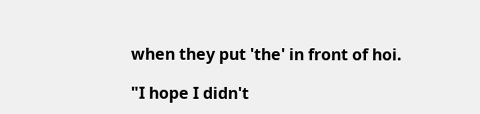when they put 'the' in front of hoi.

"I hope I didn't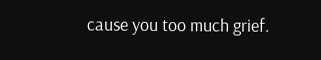cause you too much grief.